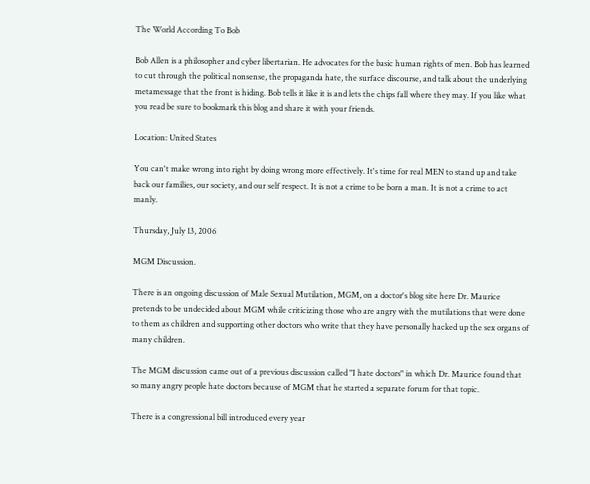The World According To Bob

Bob Allen is a philosopher and cyber libertarian. He advocates for the basic human rights of men. Bob has learned to cut through the political nonsense, the propaganda hate, the surface discourse, and talk about the underlying metamessage that the front is hiding. Bob tells it like it is and lets the chips fall where they may. If you like what you read be sure to bookmark this blog and share it with your friends.

Location: United States

You can't make wrong into right by doing wrong more effectively. It's time for real MEN to stand up and take back our families, our society, and our self respect. It is not a crime to be born a man. It is not a crime to act manly.

Thursday, July 13, 2006

MGM Discussion.

There is an ongoing discussion of Male Sexual Mutilation, MGM, on a doctor's blog site here Dr. Maurice pretends to be undecided about MGM while criticizing those who are angry with the mutilations that were done to them as children and supporting other doctors who write that they have personally hacked up the sex organs of many children.

The MGM discussion came out of a previous discussion called "I hate doctors" in which Dr. Maurice found that so many angry people hate doctors because of MGM that he started a separate forum for that topic.

There is a congressional bill introduced every year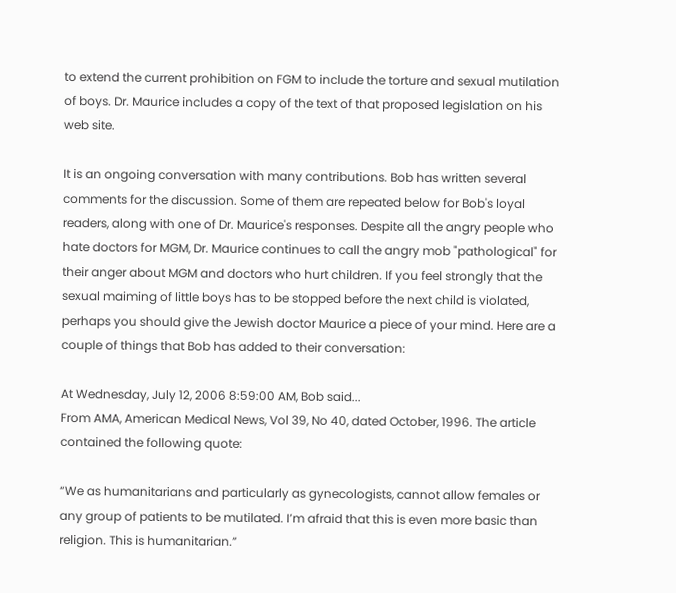to extend the current prohibition on FGM to include the torture and sexual mutilation of boys. Dr. Maurice includes a copy of the text of that proposed legislation on his web site.

It is an ongoing conversation with many contributions. Bob has written several comments for the discussion. Some of them are repeated below for Bob's loyal readers, along with one of Dr. Maurice's responses. Despite all the angry people who hate doctors for MGM, Dr. Maurice continues to call the angry mob "pathological" for their anger about MGM and doctors who hurt children. If you feel strongly that the sexual maiming of little boys has to be stopped before the next child is violated, perhaps you should give the Jewish doctor Maurice a piece of your mind. Here are a couple of things that Bob has added to their conversation:

At Wednesday, July 12, 2006 8:59:00 AM, Bob said...
From AMA, American Medical News, Vol 39, No 40, dated October, 1996. The article contained the following quote:

“We as humanitarians and particularly as gynecologists, cannot allow females or any group of patients to be mutilated. I’m afraid that this is even more basic than religion. This is humanitarian.”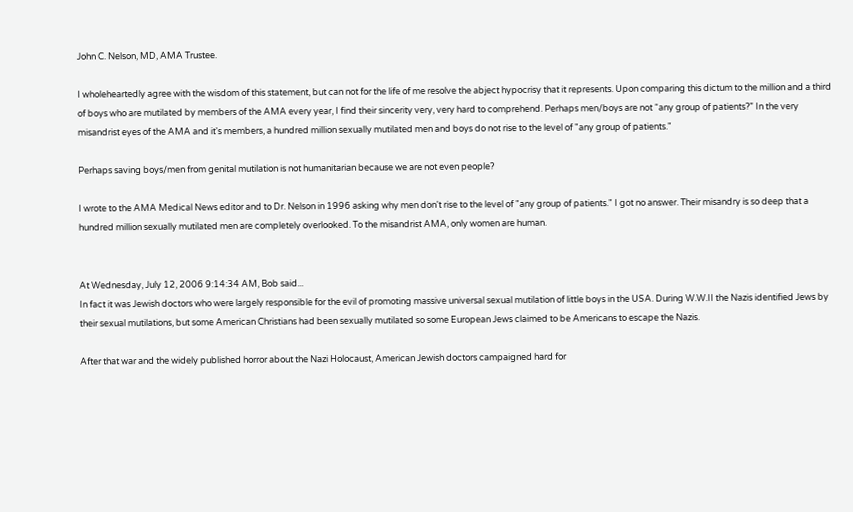John C. Nelson, MD, AMA Trustee.

I wholeheartedly agree with the wisdom of this statement, but can not for the life of me resolve the abject hypocrisy that it represents. Upon comparing this dictum to the million and a third of boys who are mutilated by members of the AMA every year, I find their sincerity very, very hard to comprehend. Perhaps men/boys are not “any group of patients?” In the very misandrist eyes of the AMA and it's members, a hundred million sexually mutilated men and boys do not rise to the level of "any group of patients."

Perhaps saving boys/men from genital mutilation is not humanitarian because we are not even people?

I wrote to the AMA Medical News editor and to Dr. Nelson in 1996 asking why men don't rise to the level of "any group of patients." I got no answer. Their misandry is so deep that a hundred million sexually mutilated men are completely overlooked. To the misandrist AMA, only women are human.


At Wednesday, July 12, 2006 9:14:34 AM, Bob said...
In fact it was Jewish doctors who were largely responsible for the evil of promoting massive universal sexual mutilation of little boys in the USA. During W.W.II the Nazis identified Jews by their sexual mutilations, but some American Christians had been sexually mutilated so some European Jews claimed to be Americans to escape the Nazis.

After that war and the widely published horror about the Nazi Holocaust, American Jewish doctors campaigned hard for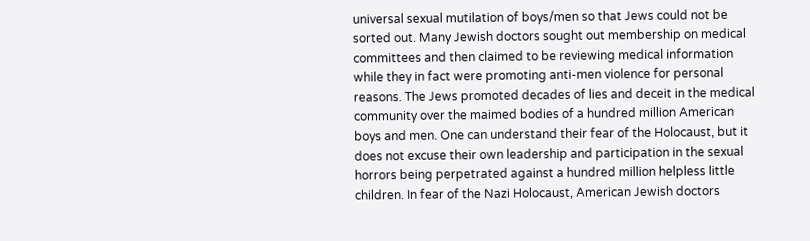universal sexual mutilation of boys/men so that Jews could not be sorted out. Many Jewish doctors sought out membership on medical committees and then claimed to be reviewing medical information while they in fact were promoting anti-men violence for personal reasons. The Jews promoted decades of lies and deceit in the medical community over the maimed bodies of a hundred million American boys and men. One can understand their fear of the Holocaust, but it does not excuse their own leadership and participation in the sexual horrors being perpetrated against a hundred million helpless little children. In fear of the Nazi Holocaust, American Jewish doctors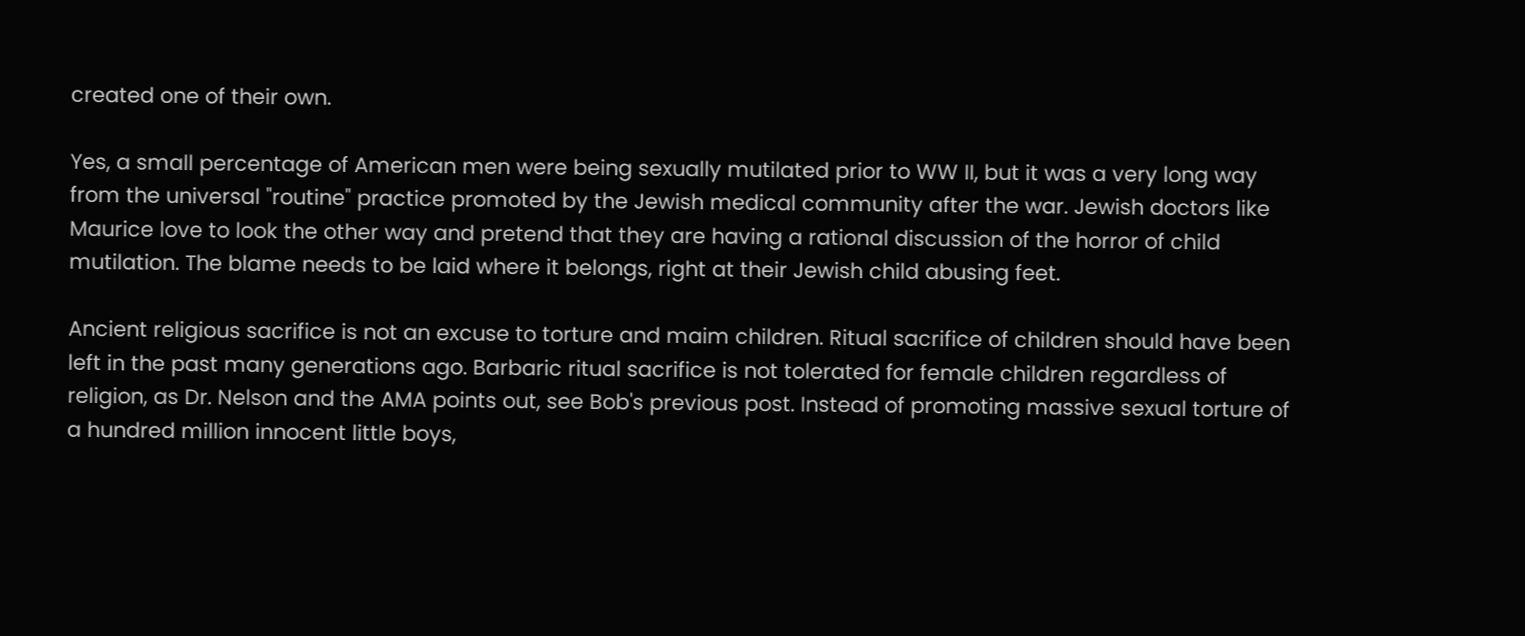created one of their own.

Yes, a small percentage of American men were being sexually mutilated prior to WW II, but it was a very long way from the universal "routine" practice promoted by the Jewish medical community after the war. Jewish doctors like Maurice love to look the other way and pretend that they are having a rational discussion of the horror of child mutilation. The blame needs to be laid where it belongs, right at their Jewish child abusing feet.

Ancient religious sacrifice is not an excuse to torture and maim children. Ritual sacrifice of children should have been left in the past many generations ago. Barbaric ritual sacrifice is not tolerated for female children regardless of religion, as Dr. Nelson and the AMA points out, see Bob's previous post. Instead of promoting massive sexual torture of a hundred million innocent little boys,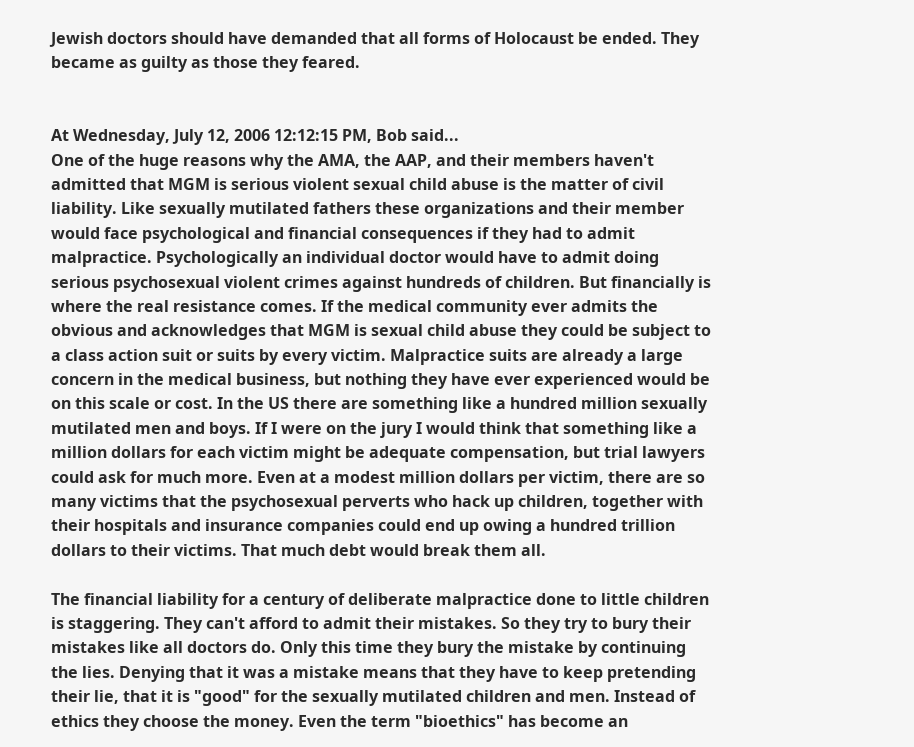Jewish doctors should have demanded that all forms of Holocaust be ended. They became as guilty as those they feared.


At Wednesday, July 12, 2006 12:12:15 PM, Bob said...
One of the huge reasons why the AMA, the AAP, and their members haven't admitted that MGM is serious violent sexual child abuse is the matter of civil liability. Like sexually mutilated fathers these organizations and their member would face psychological and financial consequences if they had to admit malpractice. Psychologically an individual doctor would have to admit doing serious psychosexual violent crimes against hundreds of children. But financially is where the real resistance comes. If the medical community ever admits the obvious and acknowledges that MGM is sexual child abuse they could be subject to a class action suit or suits by every victim. Malpractice suits are already a large concern in the medical business, but nothing they have ever experienced would be on this scale or cost. In the US there are something like a hundred million sexually mutilated men and boys. If I were on the jury I would think that something like a million dollars for each victim might be adequate compensation, but trial lawyers could ask for much more. Even at a modest million dollars per victim, there are so many victims that the psychosexual perverts who hack up children, together with their hospitals and insurance companies could end up owing a hundred trillion dollars to their victims. That much debt would break them all.

The financial liability for a century of deliberate malpractice done to little children is staggering. They can't afford to admit their mistakes. So they try to bury their mistakes like all doctors do. Only this time they bury the mistake by continuing the lies. Denying that it was a mistake means that they have to keep pretending their lie, that it is "good" for the sexually mutilated children and men. Instead of ethics they choose the money. Even the term "bioethics" has become an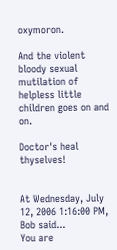oxymoron.

And the violent bloody sexual mutilation of helpless little children goes on and on.

Doctor's heal thyselves!


At Wednesday, July 12, 2006 1:16:00 PM, Bob said...
You are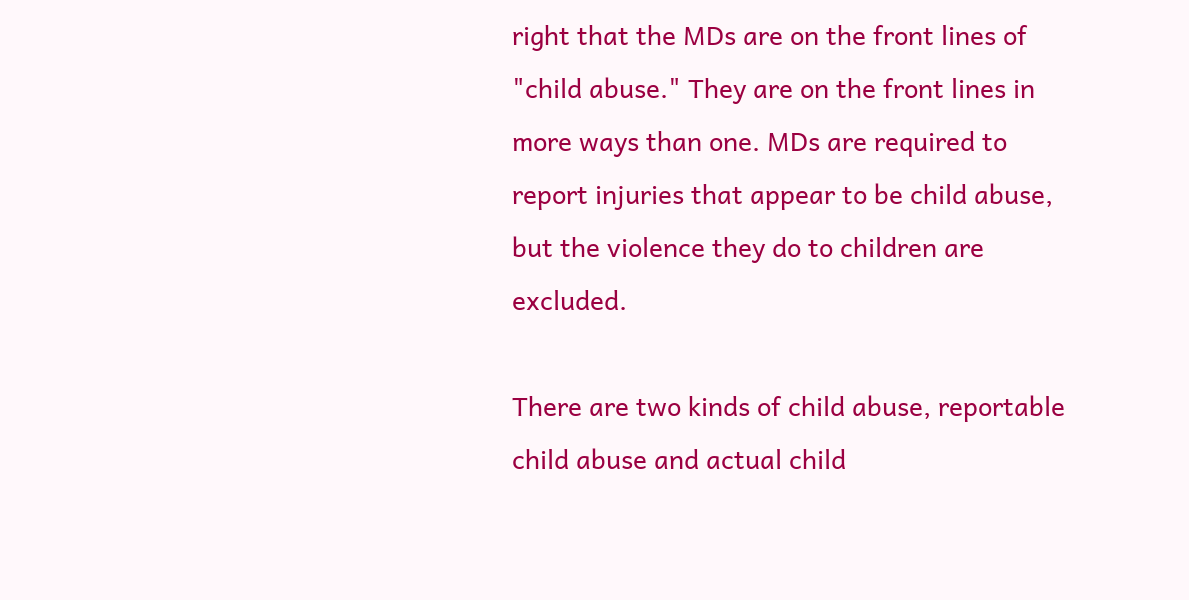right that the MDs are on the front lines of "child abuse." They are on the front lines in more ways than one. MDs are required to report injuries that appear to be child abuse, but the violence they do to children are excluded.

There are two kinds of child abuse, reportable child abuse and actual child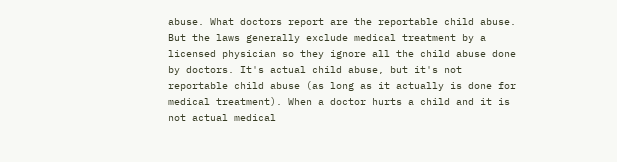abuse. What doctors report are the reportable child abuse. But the laws generally exclude medical treatment by a licensed physician so they ignore all the child abuse done by doctors. It's actual child abuse, but it's not reportable child abuse (as long as it actually is done for medical treatment). When a doctor hurts a child and it is not actual medical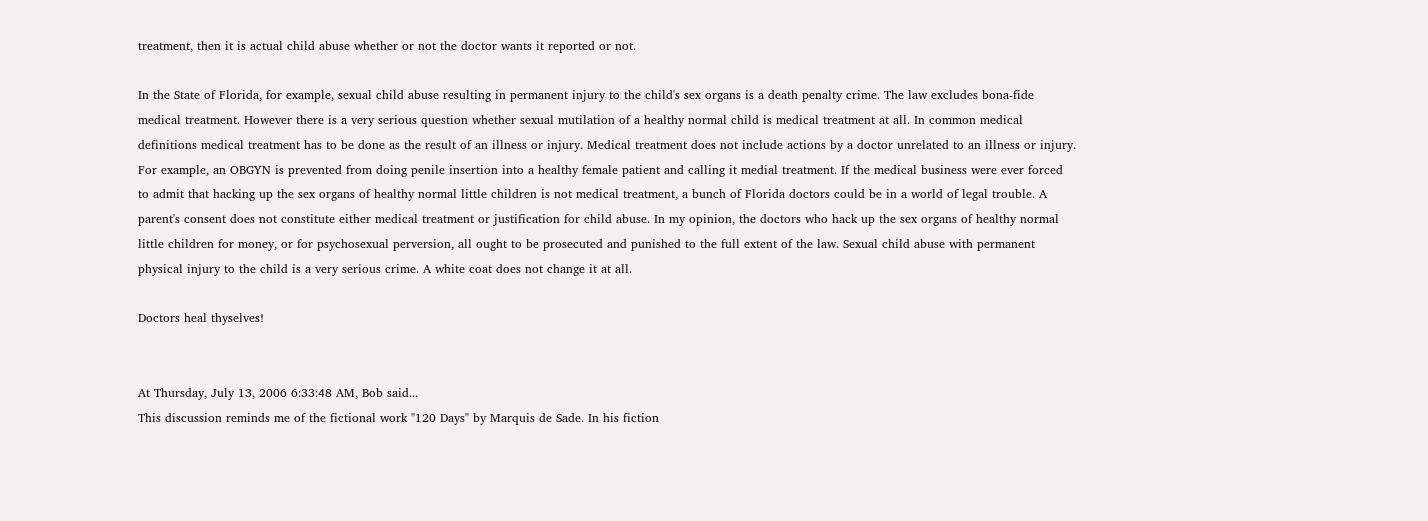treatment, then it is actual child abuse whether or not the doctor wants it reported or not.

In the State of Florida, for example, sexual child abuse resulting in permanent injury to the child's sex organs is a death penalty crime. The law excludes bona-fide medical treatment. However there is a very serious question whether sexual mutilation of a healthy normal child is medical treatment at all. In common medical definitions medical treatment has to be done as the result of an illness or injury. Medical treatment does not include actions by a doctor unrelated to an illness or injury. For example, an OBGYN is prevented from doing penile insertion into a healthy female patient and calling it medial treatment. If the medical business were ever forced to admit that hacking up the sex organs of healthy normal little children is not medical treatment, a bunch of Florida doctors could be in a world of legal trouble. A parent's consent does not constitute either medical treatment or justification for child abuse. In my opinion, the doctors who hack up the sex organs of healthy normal little children for money, or for psychosexual perversion, all ought to be prosecuted and punished to the full extent of the law. Sexual child abuse with permanent physical injury to the child is a very serious crime. A white coat does not change it at all.

Doctors heal thyselves!


At Thursday, July 13, 2006 6:33:48 AM, Bob said...
This discussion reminds me of the fictional work "120 Days" by Marquis de Sade. In his fiction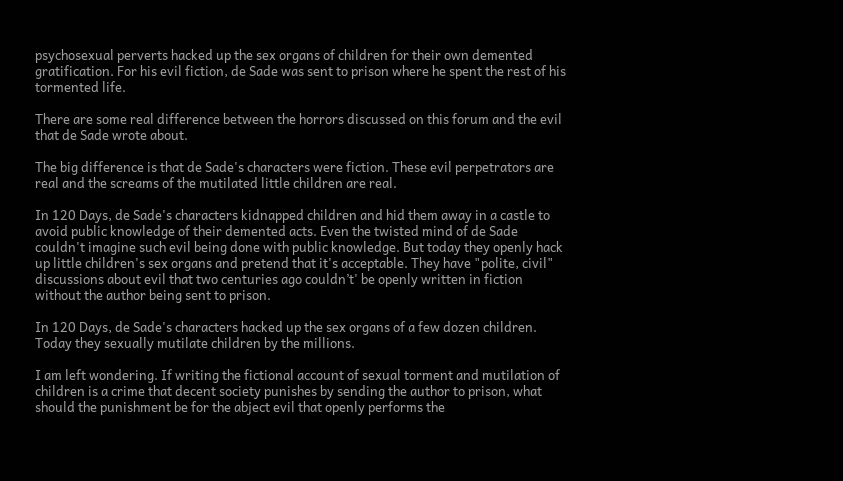psychosexual perverts hacked up the sex organs of children for their own demented gratification. For his evil fiction, de Sade was sent to prison where he spent the rest of his tormented life.

There are some real difference between the horrors discussed on this forum and the evil that de Sade wrote about.

The big difference is that de Sade's characters were fiction. These evil perpetrators are real and the screams of the mutilated little children are real.

In 120 Days, de Sade's characters kidnapped children and hid them away in a castle to avoid public knowledge of their demented acts. Even the twisted mind of de Sade couldn't imagine such evil being done with public knowledge. But today they openly hack up little children's sex organs and pretend that it's acceptable. They have "polite, civil" discussions about evil that two centuries ago couldn’t' be openly written in fiction without the author being sent to prison.

In 120 Days, de Sade's characters hacked up the sex organs of a few dozen children. Today they sexually mutilate children by the millions.

I am left wondering. If writing the fictional account of sexual torment and mutilation of children is a crime that decent society punishes by sending the author to prison, what should the punishment be for the abject evil that openly performs the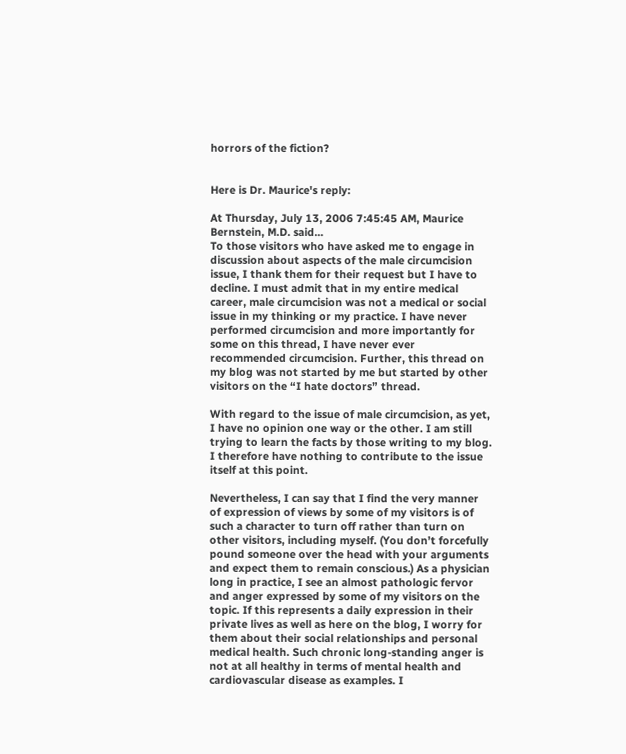horrors of the fiction?


Here is Dr. Maurice's reply:

At Thursday, July 13, 2006 7:45:45 AM, Maurice Bernstein, M.D. said...
To those visitors who have asked me to engage in discussion about aspects of the male circumcision issue, I thank them for their request but I have to decline. I must admit that in my entire medical career, male circumcision was not a medical or social issue in my thinking or my practice. I have never performed circumcision and more importantly for some on this thread, I have never ever recommended circumcision. Further, this thread on my blog was not started by me but started by other visitors on the “I hate doctors” thread.

With regard to the issue of male circumcision, as yet, I have no opinion one way or the other. I am still trying to learn the facts by those writing to my blog. I therefore have nothing to contribute to the issue itself at this point.

Nevertheless, I can say that I find the very manner of expression of views by some of my visitors is of such a character to turn off rather than turn on other visitors, including myself. (You don’t forcefully pound someone over the head with your arguments and expect them to remain conscious.) As a physician long in practice, I see an almost pathologic fervor and anger expressed by some of my visitors on the topic. If this represents a daily expression in their private lives as well as here on the blog, I worry for them about their social relationships and personal medical health. Such chronic long-standing anger is not at all healthy in terms of mental health and cardiovascular disease as examples. I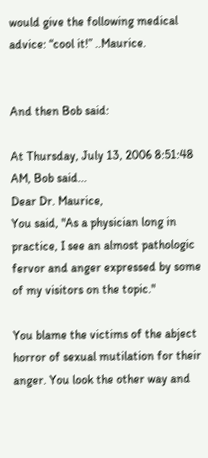would give the following medical advice: “cool it!” ..Maurice.


And then Bob said:

At Thursday, July 13, 2006 8:51:48 AM, Bob said...
Dear Dr. Maurice,
You said, "As a physician long in practice, I see an almost pathologic fervor and anger expressed by some of my visitors on the topic."

You blame the victims of the abject horror of sexual mutilation for their anger. You look the other way and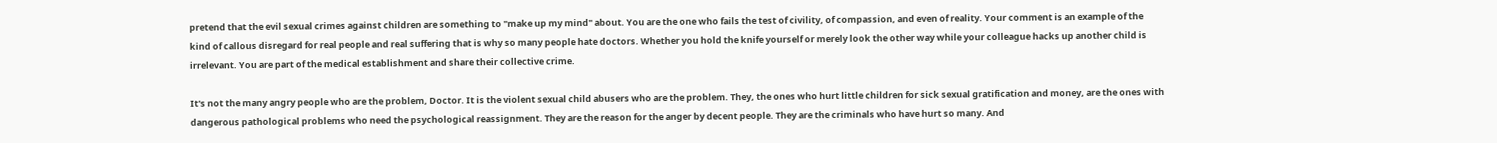pretend that the evil sexual crimes against children are something to "make up my mind" about. You are the one who fails the test of civility, of compassion, and even of reality. Your comment is an example of the kind of callous disregard for real people and real suffering that is why so many people hate doctors. Whether you hold the knife yourself or merely look the other way while your colleague hacks up another child is irrelevant. You are part of the medical establishment and share their collective crime.

It's not the many angry people who are the problem, Doctor. It is the violent sexual child abusers who are the problem. They, the ones who hurt little children for sick sexual gratification and money, are the ones with dangerous pathological problems who need the psychological reassignment. They are the reason for the anger by decent people. They are the criminals who have hurt so many. And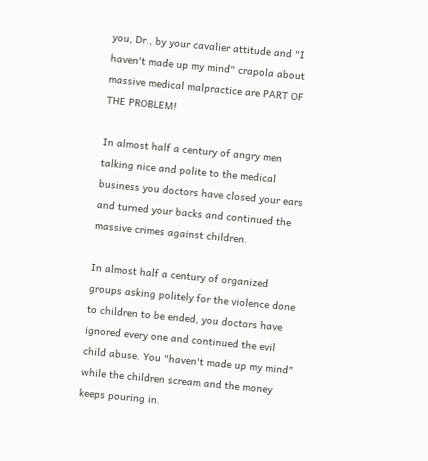you, Dr., by your cavalier attitude and "I haven't made up my mind" crapola about massive medical malpractice are PART OF THE PROBLEM!

In almost half a century of angry men talking nice and polite to the medical business you doctors have closed your ears and turned your backs and continued the massive crimes against children.

In almost half a century of organized groups asking politely for the violence done to children to be ended, you doctors have ignored every one and continued the evil child abuse. You "haven't made up my mind" while the children scream and the money keeps pouring in.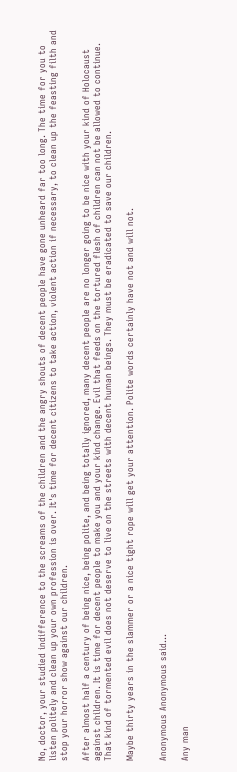No, doctor, your studied indifference to the screams of the children and the angry shouts of decent people have gone unheard far too long. The time for you to listen politely and clean up your own profession is over. It's time for decent citizens to take action, violent action if necessary, to clean up the feasting filth and stop your horror show against our children.

After almost half a century of being nice, being polite, and being totally ignored, many decent people are no longer going to be nice with your kind of Holocaust against children. It is time for decent people to make you and your kind change. Evil that feeds on the tortured flesh of children can not be allowed to continue. That kind of tormented evil does not deserve to live on the streets with decent human beings. They must be eradicated to save our children.

Maybe thirty years in the slammer or a nice tight rope will get your attention. Polite words certainly have not and will not.


Anonymous Anonymous said...

Any man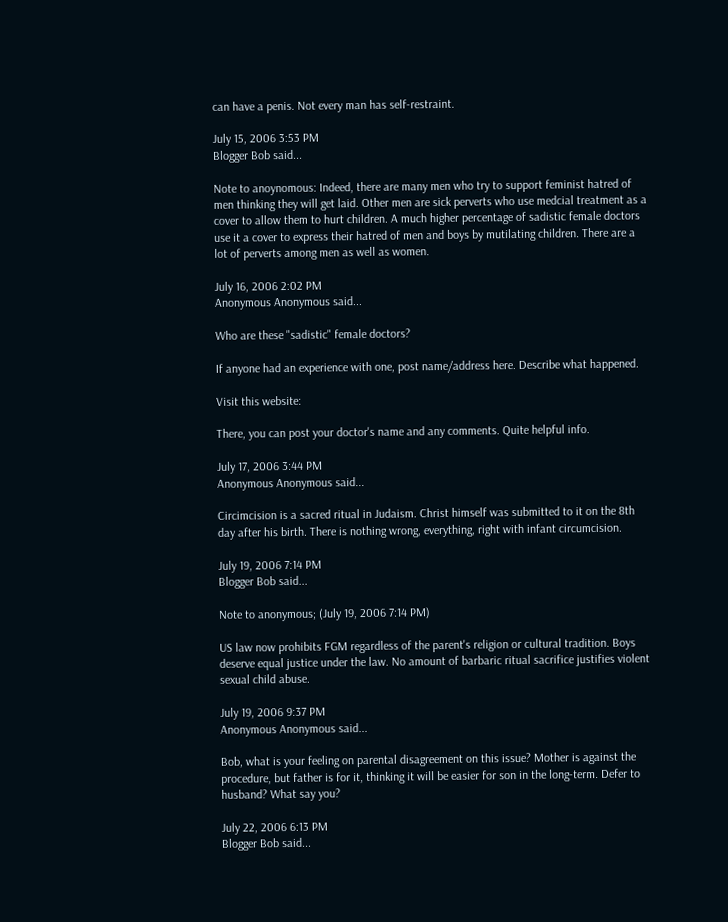can have a penis. Not every man has self-restraint.

July 15, 2006 3:53 PM
Blogger Bob said...

Note to anoynomous: Indeed, there are many men who try to support feminist hatred of men thinking they will get laid. Other men are sick perverts who use medcial treatment as a cover to allow them to hurt children. A much higher percentage of sadistic female doctors use it a cover to express their hatred of men and boys by mutilating children. There are a lot of perverts among men as well as women.

July 16, 2006 2:02 PM
Anonymous Anonymous said...

Who are these "sadistic" female doctors?

If anyone had an experience with one, post name/address here. Describe what happened.

Visit this website:

There, you can post your doctor's name and any comments. Quite helpful info.

July 17, 2006 3:44 PM
Anonymous Anonymous said...

Circimcision is a sacred ritual in Judaism. Christ himself was submitted to it on the 8th day after his birth. There is nothing wrong, everything, right with infant circumcision.

July 19, 2006 7:14 PM
Blogger Bob said...

Note to anonymous; (July 19, 2006 7:14 PM)

US law now prohibits FGM regardless of the parent's religion or cultural tradition. Boys deserve equal justice under the law. No amount of barbaric ritual sacrifice justifies violent sexual child abuse.

July 19, 2006 9:37 PM
Anonymous Anonymous said...

Bob, what is your feeling on parental disagreement on this issue? Mother is against the procedure, but father is for it, thinking it will be easier for son in the long-term. Defer to husband? What say you?

July 22, 2006 6:13 PM
Blogger Bob said...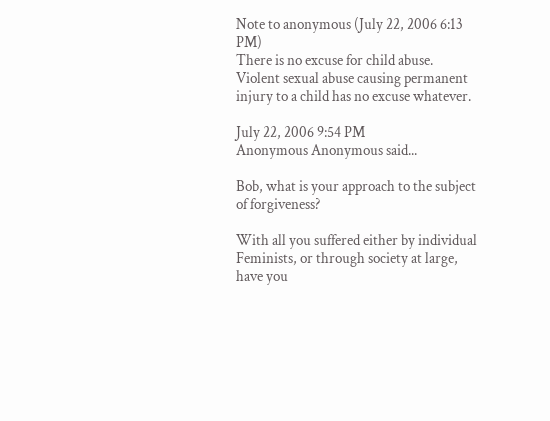Note to anonymous (July 22, 2006 6:13 PM)
There is no excuse for child abuse. Violent sexual abuse causing permanent injury to a child has no excuse whatever.

July 22, 2006 9:54 PM
Anonymous Anonymous said...

Bob, what is your approach to the subject of forgiveness?

With all you suffered either by individual Feminists, or through society at large, have you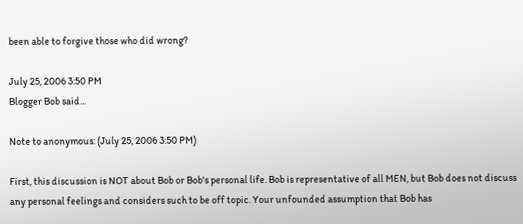been able to forgive those who did wrong?

July 25, 2006 3:50 PM
Blogger Bob said...

Note to anonymous: (July 25, 2006 3:50 PM)

First, this discussion is NOT about Bob or Bob's personal life. Bob is representative of all MEN, but Bob does not discuss any personal feelings and considers such to be off topic. Your unfounded assumption that Bob has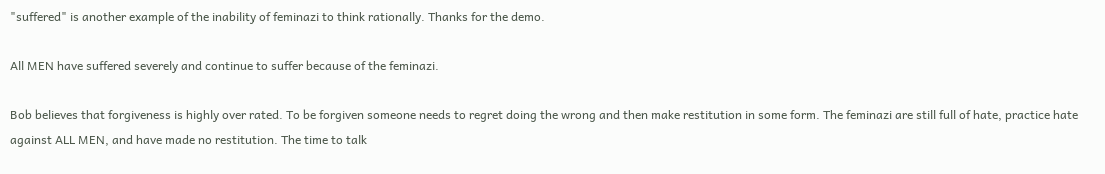"suffered" is another example of the inability of feminazi to think rationally. Thanks for the demo.

All MEN have suffered severely and continue to suffer because of the feminazi.

Bob believes that forgiveness is highly over rated. To be forgiven someone needs to regret doing the wrong and then make restitution in some form. The feminazi are still full of hate, practice hate against ALL MEN, and have made no restitution. The time to talk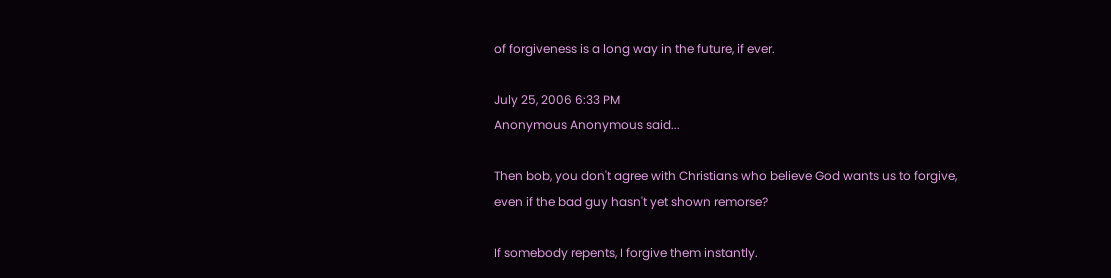of forgiveness is a long way in the future, if ever.

July 25, 2006 6:33 PM
Anonymous Anonymous said...

Then bob, you don't agree with Christians who believe God wants us to forgive, even if the bad guy hasn't yet shown remorse?

If somebody repents, I forgive them instantly.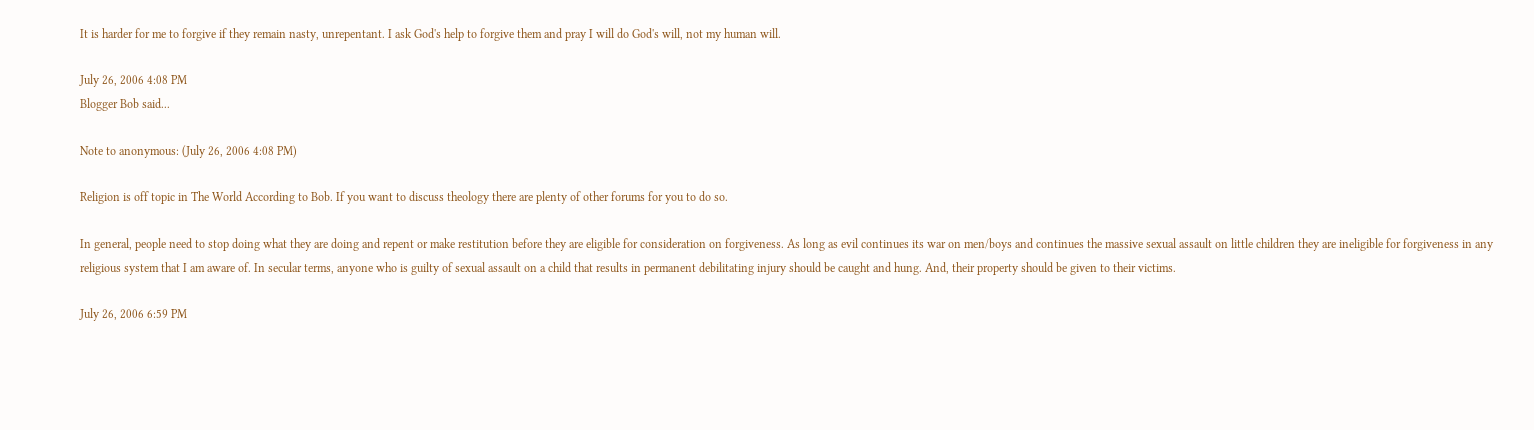It is harder for me to forgive if they remain nasty, unrepentant. I ask God's help to forgive them and pray I will do God's will, not my human will.

July 26, 2006 4:08 PM
Blogger Bob said...

Note to anonymous: (July 26, 2006 4:08 PM)

Religion is off topic in The World According to Bob. If you want to discuss theology there are plenty of other forums for you to do so.

In general, people need to stop doing what they are doing and repent or make restitution before they are eligible for consideration on forgiveness. As long as evil continues its war on men/boys and continues the massive sexual assault on little children they are ineligible for forgiveness in any religious system that I am aware of. In secular terms, anyone who is guilty of sexual assault on a child that results in permanent debilitating injury should be caught and hung. And, their property should be given to their victims.

July 26, 2006 6:59 PM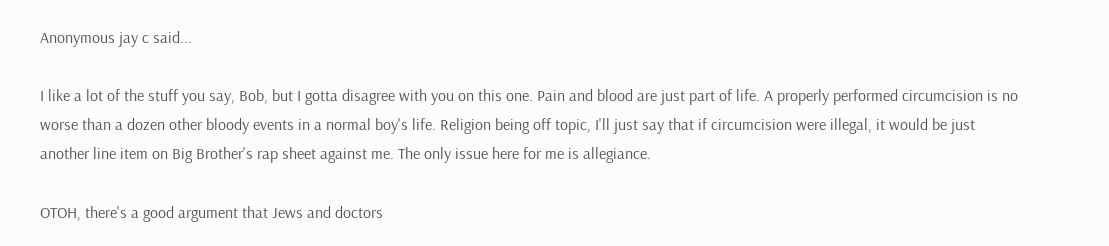Anonymous jay c said...

I like a lot of the stuff you say, Bob, but I gotta disagree with you on this one. Pain and blood are just part of life. A properly performed circumcision is no worse than a dozen other bloody events in a normal boy's life. Religion being off topic, I'll just say that if circumcision were illegal, it would be just another line item on Big Brother's rap sheet against me. The only issue here for me is allegiance.

OTOH, there's a good argument that Jews and doctors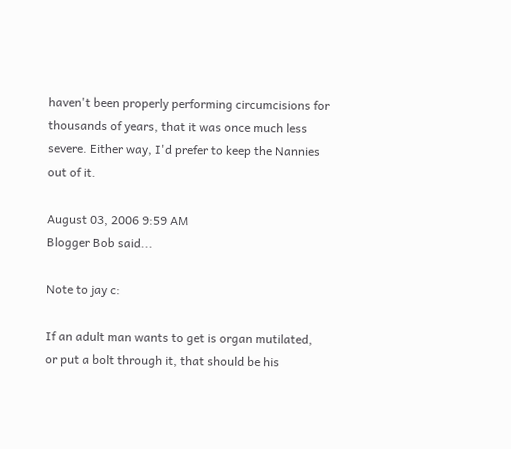haven't been properly performing circumcisions for thousands of years, that it was once much less severe. Either way, I'd prefer to keep the Nannies out of it.

August 03, 2006 9:59 AM
Blogger Bob said...

Note to jay c:

If an adult man wants to get is organ mutilated, or put a bolt through it, that should be his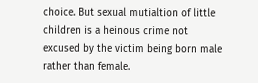choice. But sexual mutialtion of little children is a heinous crime not excused by the victim being born male rather than female.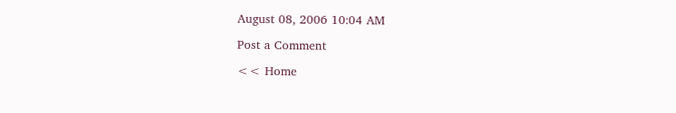August 08, 2006 10:04 AM

Post a Comment

<< Home